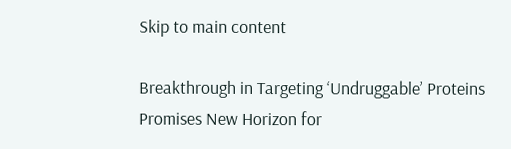Skip to main content

Breakthrough in Targeting ‘Undruggable’ Proteins Promises New Horizon for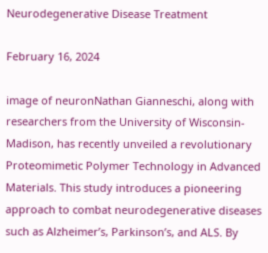Neurodegenerative Disease Treatment

February 16, 2024

image of neuronNathan Gianneschi, along with researchers from the University of Wisconsin-Madison, has recently unveiled a revolutionary Proteomimetic Polymer Technology in Advanced Materials. This study introduces a pioneering approach to combat neurodegenerative diseases such as Alzheimer’s, Parkinson’s, and ALS. By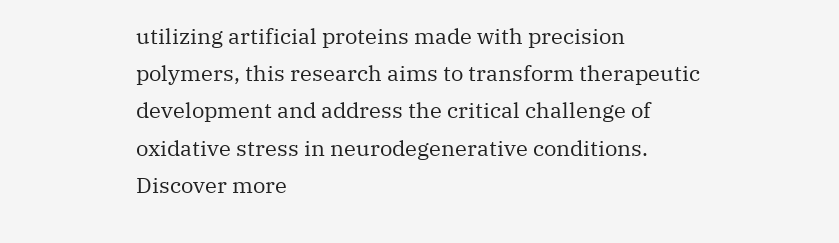utilizing artificial proteins made with precision polymers, this research aims to transform therapeutic development and address the critical challenge of oxidative stress in neurodegenerative conditions. Discover more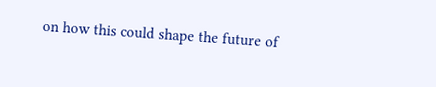on how this could shape the future of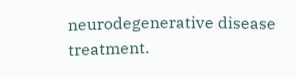neurodegenerative disease treatment.